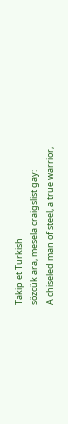Takip et Turkish
sözcük ara, mesela craigslist gay:
A chiseled man of steel, a true warrior,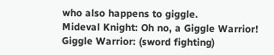who also happens to giggle.
Mideval Knight: Oh no, a Giggle Warrior!
Giggle Warrior: (sword fighting)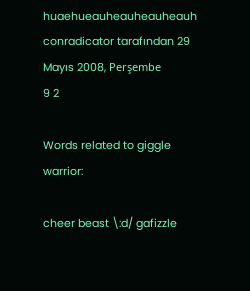huaehueauheauheauheauh
conradicator tarafından 29 Mayıs 2008, Perşembe
9 2

Words related to giggle warrior:

cheer beast \:d/ gafizzle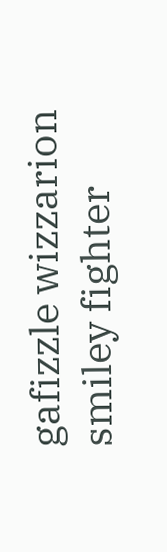gafizzle wizzarion smiley fighter